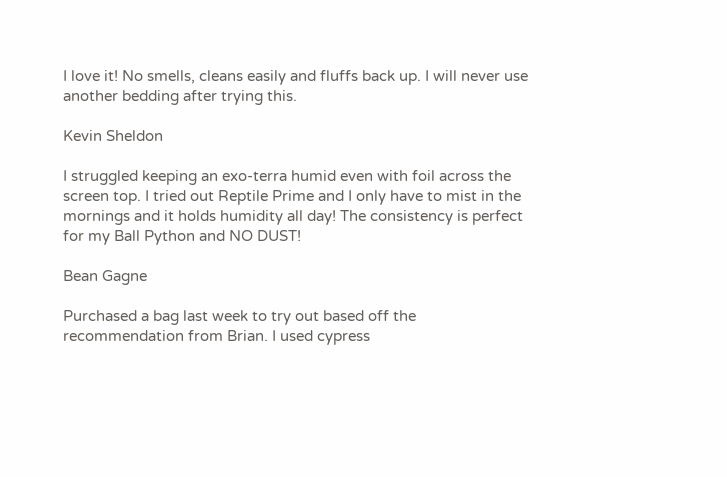I love it! No smells, cleans easily and fluffs back up. I will never use another bedding after trying this.

Kevin Sheldon

I struggled keeping an exo-terra humid even with foil across the screen top. I tried out Reptile Prime and I only have to mist in the mornings and it holds humidity all day! The consistency is perfect for my Ball Python and NO DUST!

Bean Gagne

Purchased a bag last week to try out based off the recommendation from Brian. I used cypress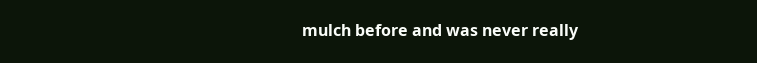mulch before and was never really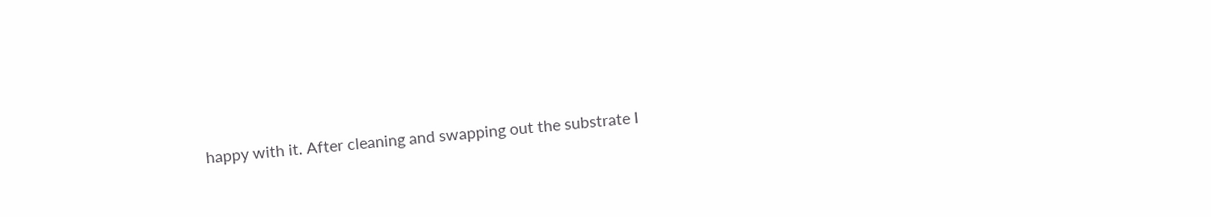happy with it. After cleaning and swapping out the substrate I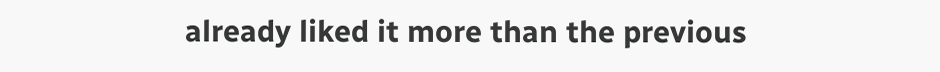already liked it more than the previous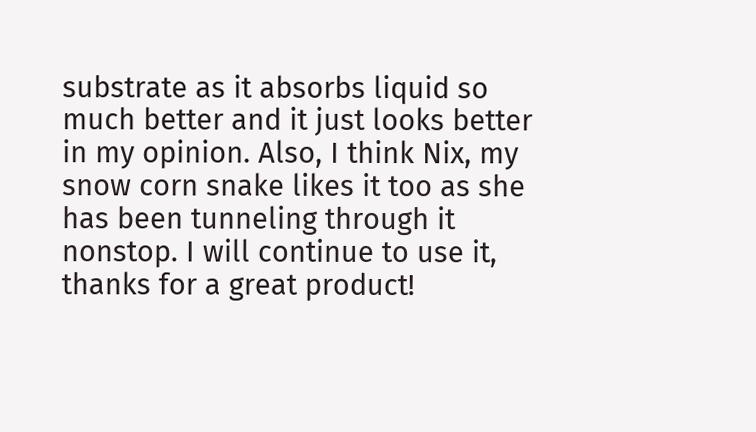substrate as it absorbs liquid so much better and it just looks better in my opinion. Also, I think Nix, my snow corn snake likes it too as she has been tunneling through it nonstop. I will continue to use it, thanks for a great product!